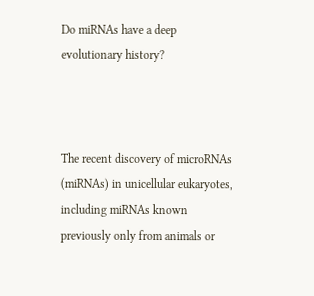Do miRNAs have a deep evolutionary history?



The recent discovery of microRNAs (miRNAs) in unicellular eukaryotes, including miRNAs known previously only from animals or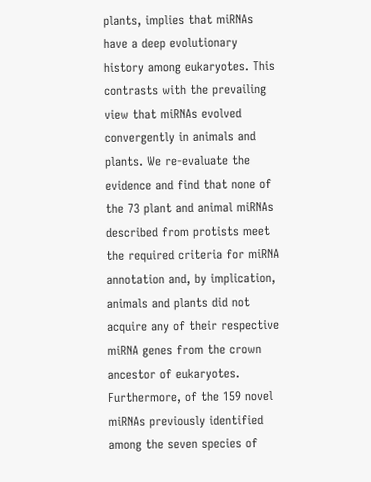plants, implies that miRNAs have a deep evolutionary history among eukaryotes. This contrasts with the prevailing view that miRNAs evolved convergently in animals and plants. We re-evaluate the evidence and find that none of the 73 plant and animal miRNAs described from protists meet the required criteria for miRNA annotation and, by implication, animals and plants did not acquire any of their respective miRNA genes from the crown ancestor of eukaryotes. Furthermore, of the 159 novel miRNAs previously identified among the seven species of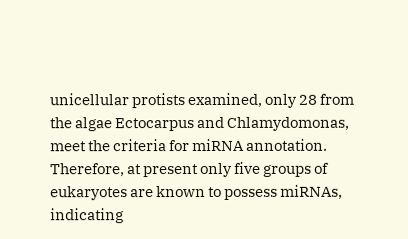unicellular protists examined, only 28 from the algae Ectocarpus and Chlamydomonas, meet the criteria for miRNA annotation. Therefore, at present only five groups of eukaryotes are known to possess miRNAs, indicating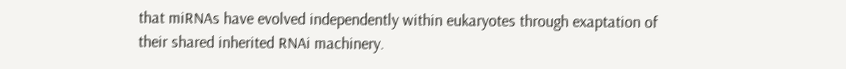that miRNAs have evolved independently within eukaryotes through exaptation of their shared inherited RNAi machinery.